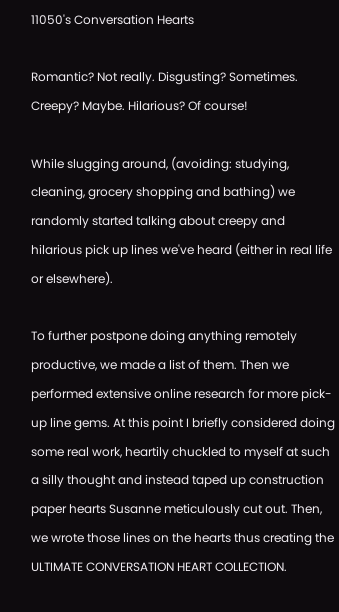11050's Conversation Hearts

Romantic? Not really. Disgusting? Sometimes. Creepy? Maybe. Hilarious? Of course!

While slugging around, (avoiding: studying, cleaning, grocery shopping and bathing) we randomly started talking about creepy and hilarious pick up lines we've heard (either in real life or elsewhere).

To further postpone doing anything remotely productive, we made a list of them. Then we performed extensive online research for more pick-up line gems. At this point I briefly considered doing some real work, heartily chuckled to myself at such a silly thought and instead taped up construction paper hearts Susanne meticulously cut out. Then, we wrote those lines on the hearts thus creating the ULTIMATE CONVERSATION HEART COLLECTION.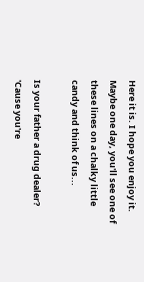Here it is. I hope you enjoy it. Maybe one day, you'll see one of these lines on a chalky little candy and think of us...

Is your father a drug dealer? 'Cause you're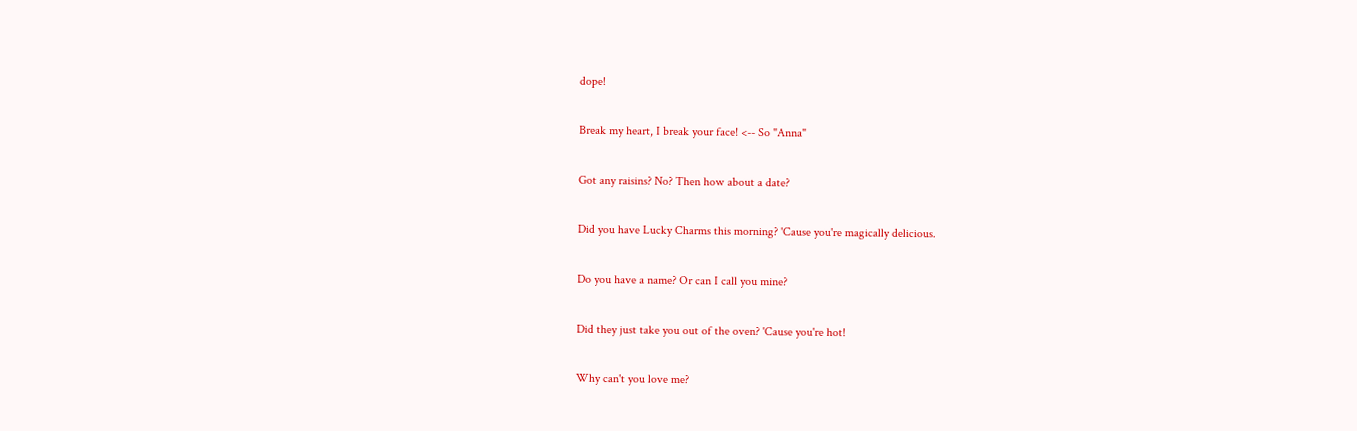dope!

Break my heart, I break your face! <-- So "Anna"

Got any raisins? No? Then how about a date?

Did you have Lucky Charms this morning? 'Cause you're magically delicious.

Do you have a name? Or can I call you mine?

Did they just take you out of the oven? 'Cause you're hot!

Why can't you love me?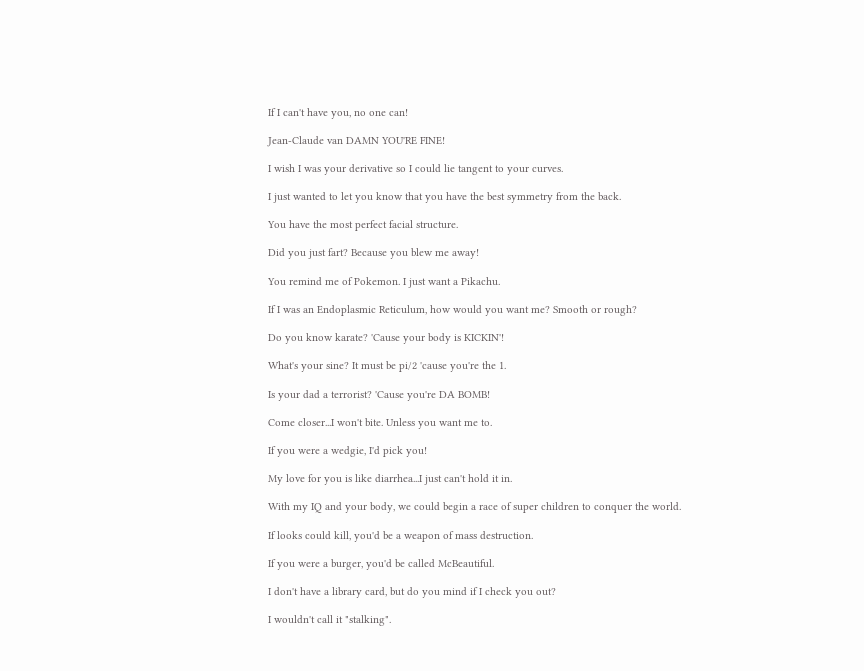If I can't have you, no one can!

Jean-Claude van DAMN YOU'RE FINE!

I wish I was your derivative so I could lie tangent to your curves.

I just wanted to let you know that you have the best symmetry from the back.

You have the most perfect facial structure.

Did you just fart? Because you blew me away!

You remind me of Pokemon. I just want a Pikachu.

If I was an Endoplasmic Reticulum, how would you want me? Smooth or rough?

Do you know karate? 'Cause your body is KICKIN'!

What's your sine? It must be pi/2 'cause you're the 1.

Is your dad a terrorist? 'Cause you're DA BOMB!

Come closer...I won't bite. Unless you want me to.

If you were a wedgie, I'd pick you!

My love for you is like diarrhea...I just can't hold it in.

With my IQ and your body, we could begin a race of super children to conquer the world.

If looks could kill, you'd be a weapon of mass destruction.

If you were a burger, you'd be called McBeautiful.

I don't have a library card, but do you mind if I check you out?

I wouldn't call it "stalking".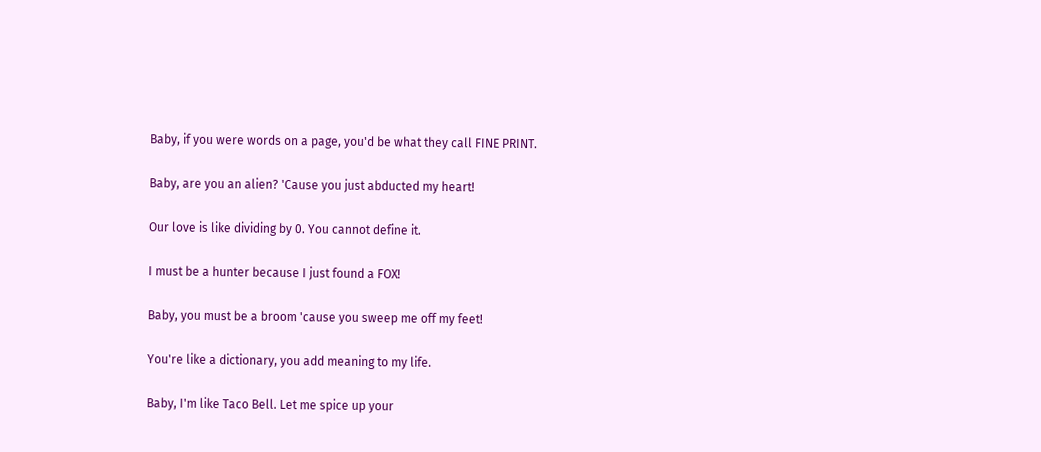Baby, if you were words on a page, you'd be what they call FINE PRINT.

Baby, are you an alien? 'Cause you just abducted my heart!

Our love is like dividing by 0. You cannot define it.

I must be a hunter because I just found a FOX!

Baby, you must be a broom 'cause you sweep me off my feet!

You're like a dictionary, you add meaning to my life.

Baby, I'm like Taco Bell. Let me spice up your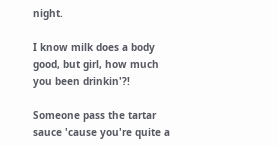night.

I know milk does a body good, but girl, how much you been drinkin'?!

Someone pass the tartar sauce 'cause you're quite a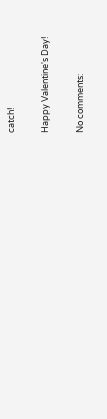catch!

Happy Valentine's Day!

No comments: